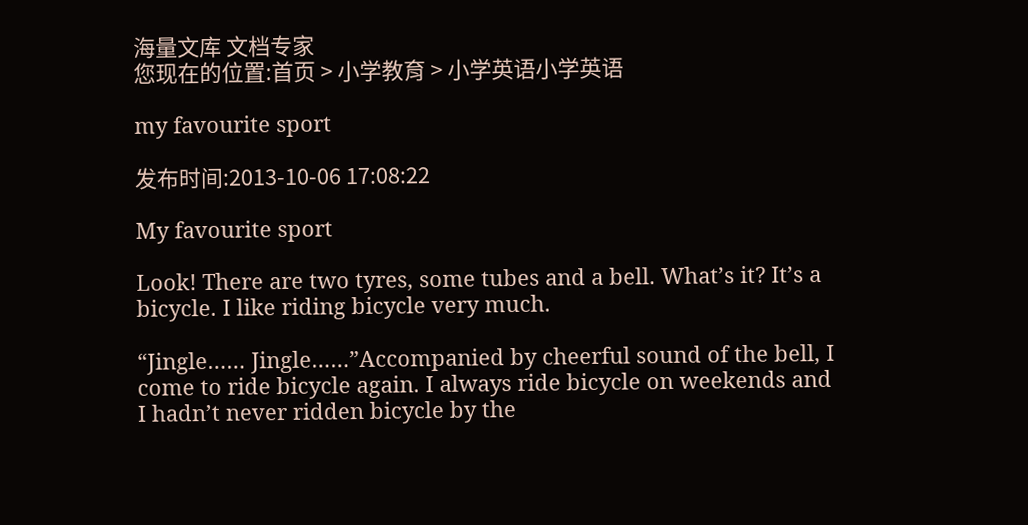海量文库 文档专家
您现在的位置:首页 > 小学教育 > 小学英语小学英语

my favourite sport

发布时间:2013-10-06 17:08:22

My favourite sport

Look! There are two tyres, some tubes and a bell. What’s it? It’s a bicycle. I like riding bicycle very much.

“Jingle…… Jingle……”Accompanied by cheerful sound of the bell, I come to ride bicycle again. I always ride bicycle on weekends and I hadn’t never ridden bicycle by the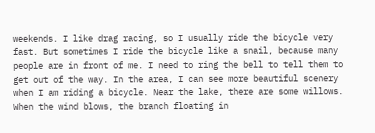weekends. I like drag racing, so I usually ride the bicycle very fast. But sometimes I ride the bicycle like a snail, because many people are in front of me. I need to ring the bell to tell them to get out of the way. In the area, I can see more beautiful scenery when I am riding a bicycle. Near the lake, there are some willows. When the wind blows, the branch floating in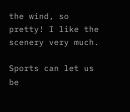the wind, so pretty! I like the scenery very much.

Sports can let us be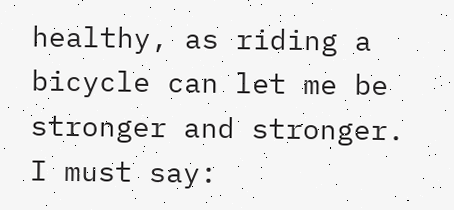healthy, as riding a bicycle can let me be stronger and stronger. I must say: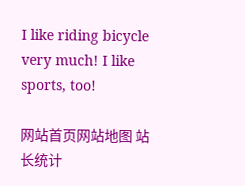I like riding bicycle very much! I like sports, too!

网站首页网站地图 站长统计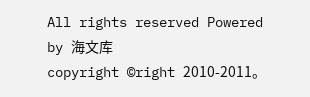All rights reserved Powered by 海文库
copyright ©right 2010-2011。